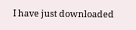I have just downloaded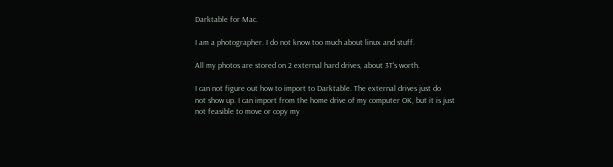Darktable for Mac.

I am a photographer. I do not know too much about linux and stuff.

All my photos are stored on 2 external hard drives, about 3T's worth.

I can not figure out how to import to Darktable. The external drives just do
not show up. I can import from the home drive of my computer OK, but it is just
not feasible to move or copy my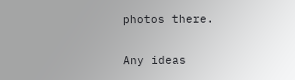photos there.

Any ideas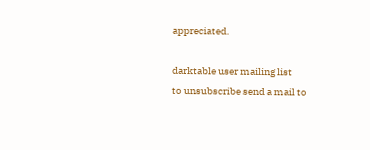appreciated.

darktable user mailing list
to unsubscribe send a mail to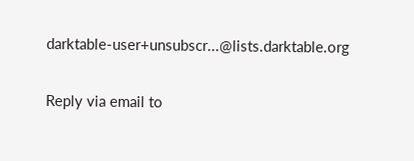darktable-user+unsubscr...@lists.darktable.org

Reply via email to